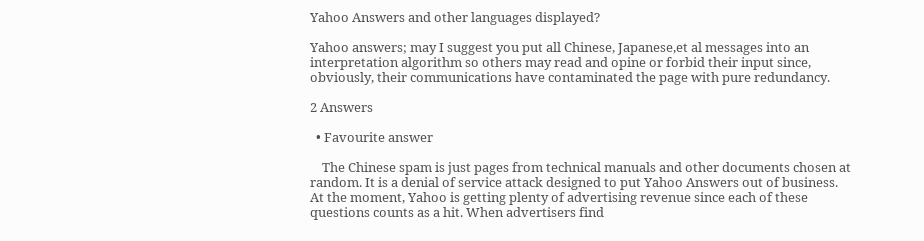Yahoo Answers and other languages displayed?

Yahoo answers; may I suggest you put all Chinese, Japanese,et al messages into an interpretation algorithm so others may read and opine or forbid their input since, obviously, their communications have contaminated the page with pure redundancy.

2 Answers

  • Favourite answer

    The Chinese spam is just pages from technical manuals and other documents chosen at random. It is a denial of service attack designed to put Yahoo Answers out of business. At the moment, Yahoo is getting plenty of advertising revenue since each of these questions counts as a hit. When advertisers find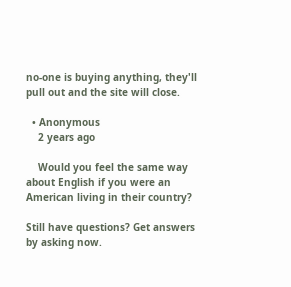no-one is buying anything, they'll pull out and the site will close.

  • Anonymous
    2 years ago

    Would you feel the same way about English if you were an American living in their country?

Still have questions? Get answers by asking now.